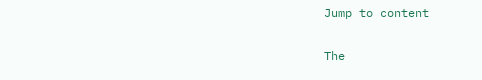Jump to content

The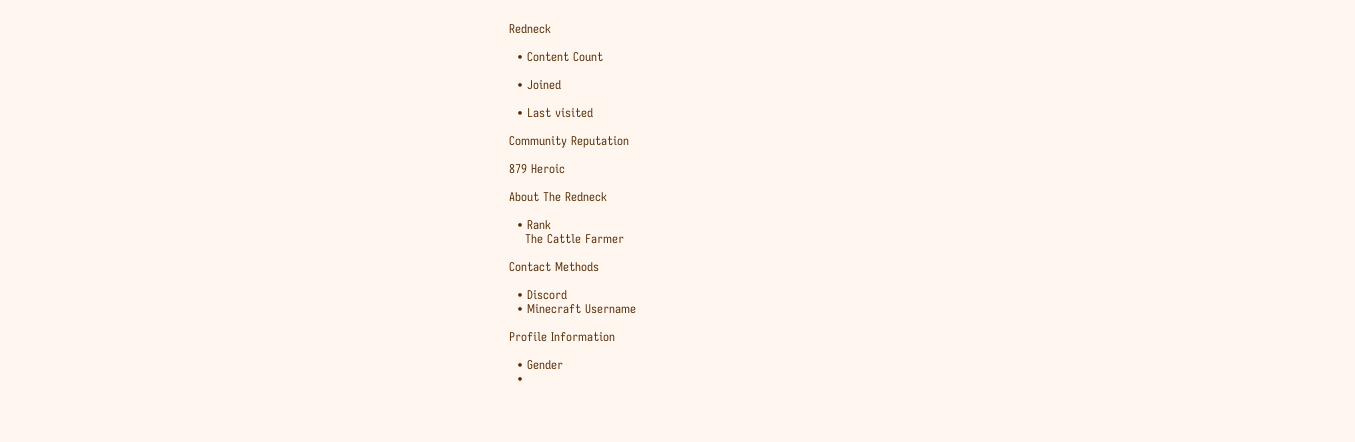Redneck

  • Content Count

  • Joined

  • Last visited

Community Reputation

879 Heroic

About The Redneck

  • Rank
    The Cattle Farmer

Contact Methods

  • Discord
  • Minecraft Username

Profile Information

  • Gender
  •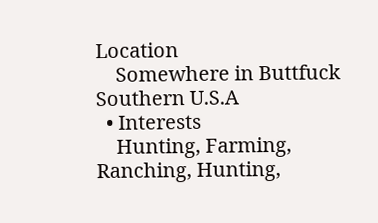Location
    Somewhere in Buttfuck Southern U.S.A
  • Interests
    Hunting, Farming, Ranching, Hunting,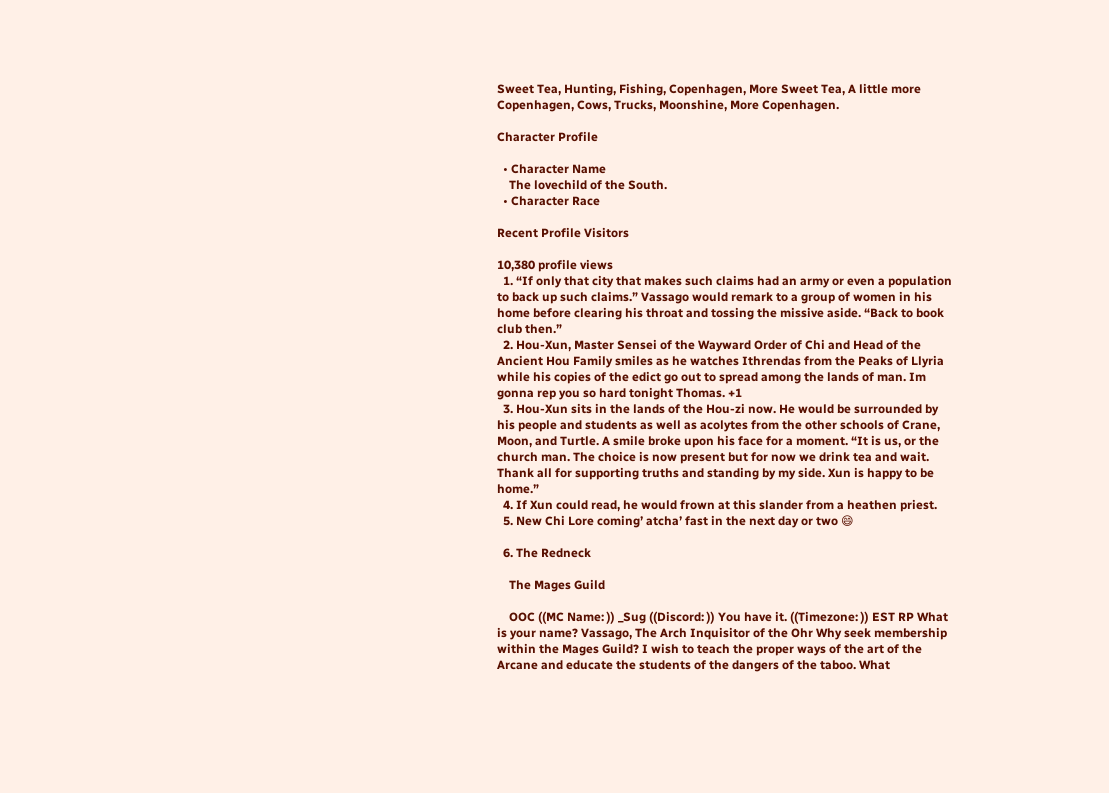Sweet Tea, Hunting, Fishing, Copenhagen, More Sweet Tea, A little more Copenhagen, Cows, Trucks, Moonshine, More Copenhagen.

Character Profile

  • Character Name
    The lovechild of the South.
  • Character Race

Recent Profile Visitors

10,380 profile views
  1. “If only that city that makes such claims had an army or even a population to back up such claims.” Vassago would remark to a group of women in his home before clearing his throat and tossing the missive aside. “Back to book club then.”
  2. Hou-Xun, Master Sensei of the Wayward Order of Chi and Head of the Ancient Hou Family smiles as he watches Ithrendas from the Peaks of Llyria while his copies of the edict go out to spread among the lands of man. Im gonna rep you so hard tonight Thomas. +1
  3. Hou-Xun sits in the lands of the Hou-zi now. He would be surrounded by his people and students as well as acolytes from the other schools of Crane, Moon, and Turtle. A smile broke upon his face for a moment. “It is us, or the church man. The choice is now present but for now we drink tea and wait. Thank all for supporting truths and standing by my side. Xun is happy to be home.”
  4. If Xun could read, he would frown at this slander from a heathen priest.
  5. New Chi Lore coming’ atcha’ fast in the next day or two 😄

  6. The Redneck

    The Mages Guild

    OOC ((MC Name: )) _Sug ((Discord: )) You have it. ((Timezone: )) EST RP What is your name? Vassago, The Arch Inquisitor of the Ohr Why seek membership within the Mages Guild? I wish to teach the proper ways of the art of the Arcane and educate the students of the dangers of the taboo. What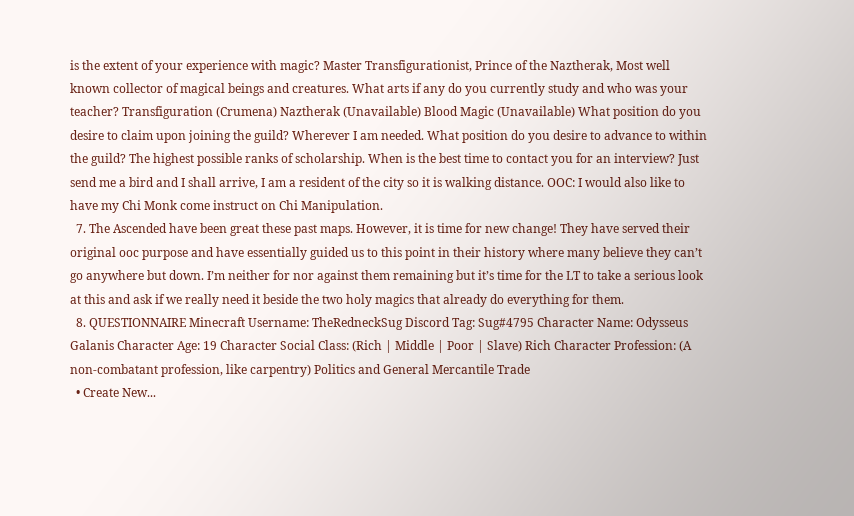is the extent of your experience with magic? Master Transfigurationist, Prince of the Naztherak, Most well known collector of magical beings and creatures. What arts if any do you currently study and who was your teacher? Transfiguration (Crumena) Naztherak (Unavailable) Blood Magic (Unavailable) What position do you desire to claim upon joining the guild? Wherever I am needed. What position do you desire to advance to within the guild? The highest possible ranks of scholarship. When is the best time to contact you for an interview? Just send me a bird and I shall arrive, I am a resident of the city so it is walking distance. OOC: I would also like to have my Chi Monk come instruct on Chi Manipulation.
  7. The Ascended have been great these past maps. However, it is time for new change! They have served their original ooc purpose and have essentially guided us to this point in their history where many believe they can’t go anywhere but down. I’m neither for nor against them remaining but it’s time for the LT to take a serious look at this and ask if we really need it beside the two holy magics that already do everything for them.
  8. QUESTIONNAIRE Minecraft Username: TheRedneckSug Discord Tag: Sug#4795 Character Name: Odysseus Galanis Character Age: 19 Character Social Class: (Rich | Middle | Poor | Slave) Rich Character Profession: (A non-combatant profession, like carpentry) Politics and General Mercantile Trade
  • Create New...